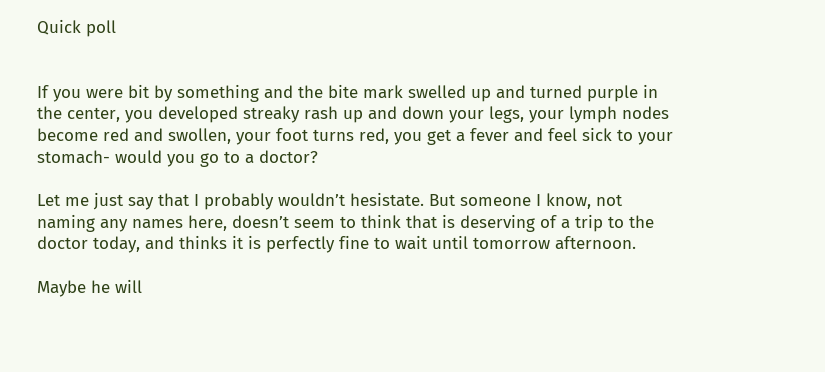Quick poll


If you were bit by something and the bite mark swelled up and turned purple in the center, you developed streaky rash up and down your legs, your lymph nodes become red and swollen, your foot turns red, you get a fever and feel sick to your stomach- would you go to a doctor?

Let me just say that I probably wouldn’t hesistate. But someone I know, not naming any names here, doesn’t seem to think that is deserving of a trip to the doctor today, and thinks it is perfectly fine to wait until tomorrow afternoon.

Maybe he will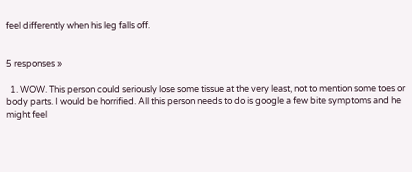feel differently when his leg falls off.


5 responses »

  1. WOW. This person could seriously lose some tissue at the very least, not to mention some toes or body parts. I would be horrified. All this person needs to do is google a few bite symptoms and he might feel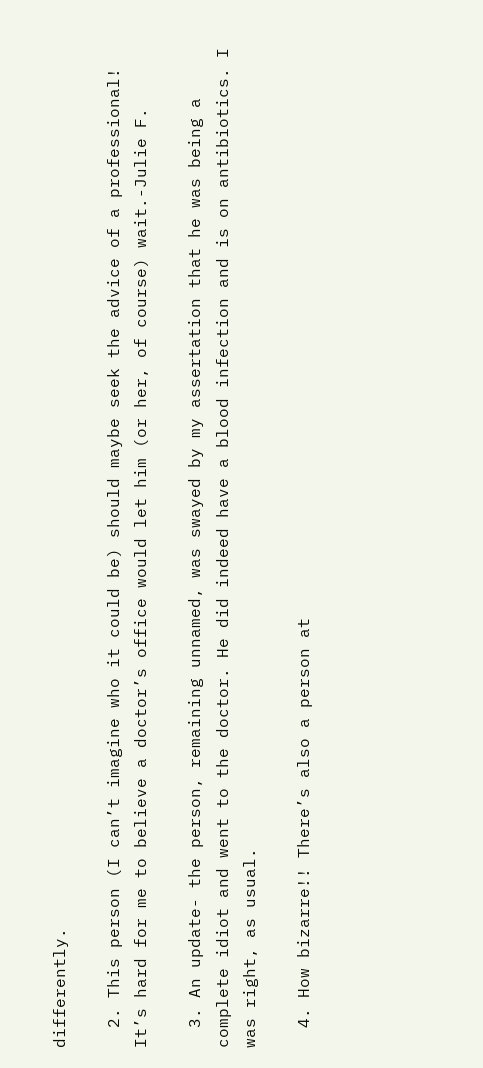differently.

  2. This person (I can’t imagine who it could be) should maybe seek the advice of a professional! It’s hard for me to believe a doctor’s office would let him (or her, of course) wait.-Julie F.

  3. An update- the person, remaining unnamed, was swayed by my assertation that he was being a complete idiot and went to the doctor. He did indeed have a blood infection and is on antibiotics. I was right, as usual.

  4. How bizarre!! There’s also a person at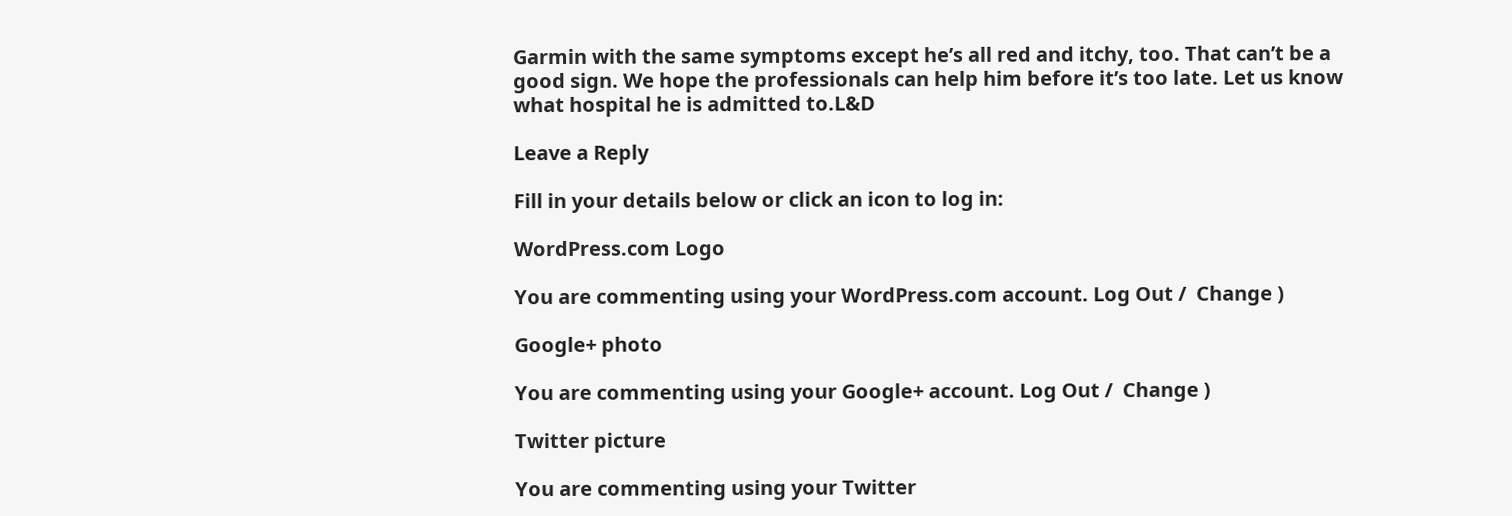Garmin with the same symptoms except he’s all red and itchy, too. That can’t be a good sign. We hope the professionals can help him before it’s too late. Let us know what hospital he is admitted to.L&D

Leave a Reply

Fill in your details below or click an icon to log in:

WordPress.com Logo

You are commenting using your WordPress.com account. Log Out /  Change )

Google+ photo

You are commenting using your Google+ account. Log Out /  Change )

Twitter picture

You are commenting using your Twitter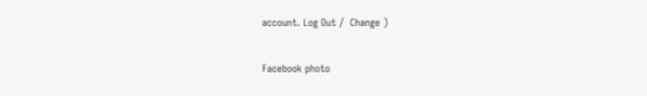account. Log Out /  Change )

Facebook photo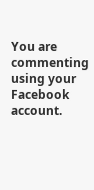You are commenting using your Facebook account.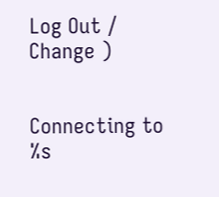Log Out /  Change )


Connecting to %s